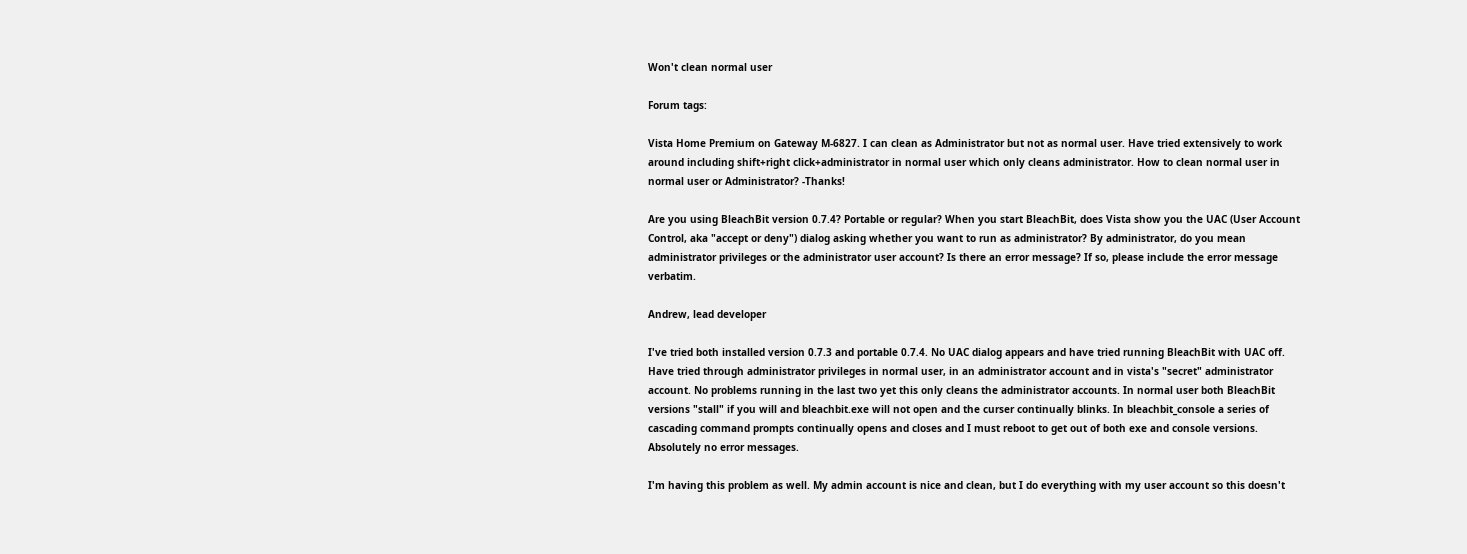Won't clean normal user

Forum tags:

Vista Home Premium on Gateway M-6827. I can clean as Administrator but not as normal user. Have tried extensively to work around including shift+right click+administrator in normal user which only cleans administrator. How to clean normal user in normal user or Administrator? -Thanks!

Are you using BleachBit version 0.7.4? Portable or regular? When you start BleachBit, does Vista show you the UAC (User Account Control, aka "accept or deny") dialog asking whether you want to run as administrator? By administrator, do you mean administrator privileges or the administrator user account? Is there an error message? If so, please include the error message verbatim.

Andrew, lead developer

I've tried both installed version 0.7.3 and portable 0.7.4. No UAC dialog appears and have tried running BleachBit with UAC off. Have tried through administrator privileges in normal user, in an administrator account and in vista's "secret" administrator account. No problems running in the last two yet this only cleans the administrator accounts. In normal user both BleachBit versions "stall" if you will and bleachbit.exe will not open and the curser continually blinks. In bleachbit_console a series of cascading command prompts continually opens and closes and I must reboot to get out of both exe and console versions. Absolutely no error messages.

I'm having this problem as well. My admin account is nice and clean, but I do everything with my user account so this doesn't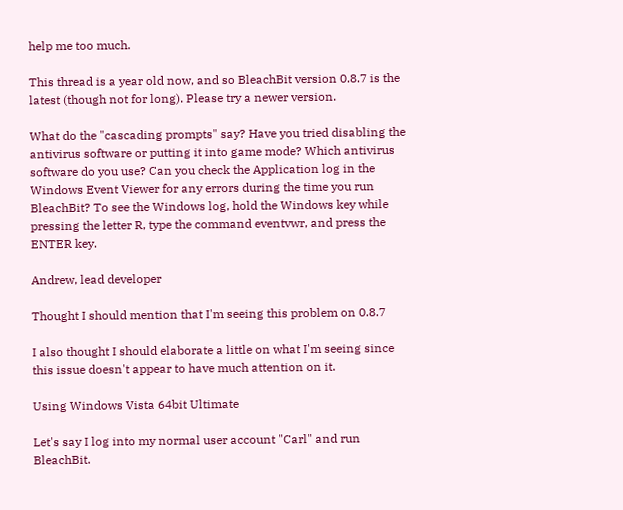help me too much.

This thread is a year old now, and so BleachBit version 0.8.7 is the latest (though not for long). Please try a newer version.

What do the "cascading prompts" say? Have you tried disabling the antivirus software or putting it into game mode? Which antivirus software do you use? Can you check the Application log in the Windows Event Viewer for any errors during the time you run BleachBit? To see the Windows log, hold the Windows key while pressing the letter R, type the command eventvwr, and press the ENTER key.

Andrew, lead developer

Thought I should mention that I'm seeing this problem on 0.8.7

I also thought I should elaborate a little on what I'm seeing since this issue doesn't appear to have much attention on it.

Using Windows Vista 64bit Ultimate

Let's say I log into my normal user account "Carl" and run BleachBit.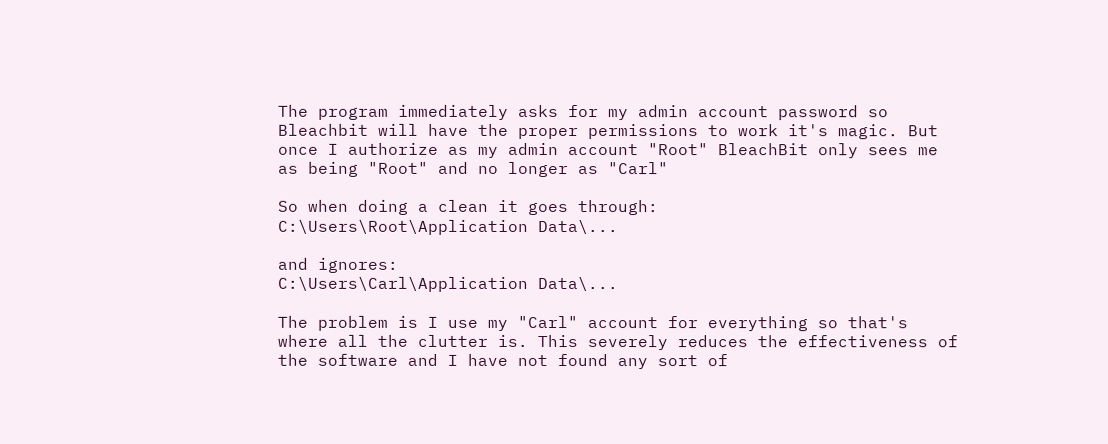The program immediately asks for my admin account password so Bleachbit will have the proper permissions to work it's magic. But once I authorize as my admin account "Root" BleachBit only sees me as being "Root" and no longer as "Carl"

So when doing a clean it goes through:
C:\Users\Root\Application Data\...

and ignores:
C:\Users\Carl\Application Data\...

The problem is I use my "Carl" account for everything so that's where all the clutter is. This severely reduces the effectiveness of the software and I have not found any sort of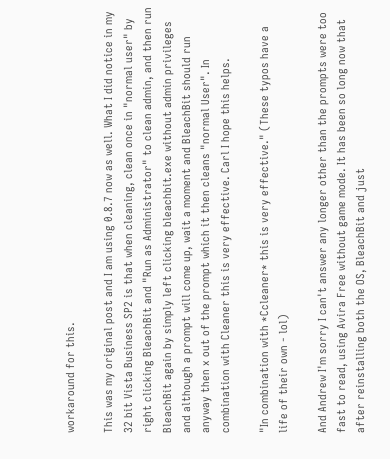workaround for this.

This was my original post and I am using 0.8.7 now as well. What I did notice in my 32 bit Vista Business SP2 is that when cleaning, clean once in "normal user" by right clicking BleachBit and "Run as Administrator" to clean admin, and then run BleachBit again by simply left clicking bleachbit.exe without admin privileges and although a prompt will come up, wait a moment and BleachBit should run anyway then x out of the prompt which it then cleans "normal User". In combination with Cleaner this is very effective. Carl I hope this helps.

"In combination with *Ccleaner* this is very effective." (These typos have a life of their own - lol)

And Andrew I'm sorry I can't answer any longer other than the prompts were too fast to read, using Avira Free without game mode. It has been so long now that after reinstalling both the OS, BleachBit and just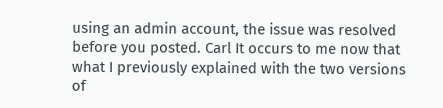using an admin account, the issue was resolved before you posted. Carl It occurs to me now that what I previously explained with the two versions of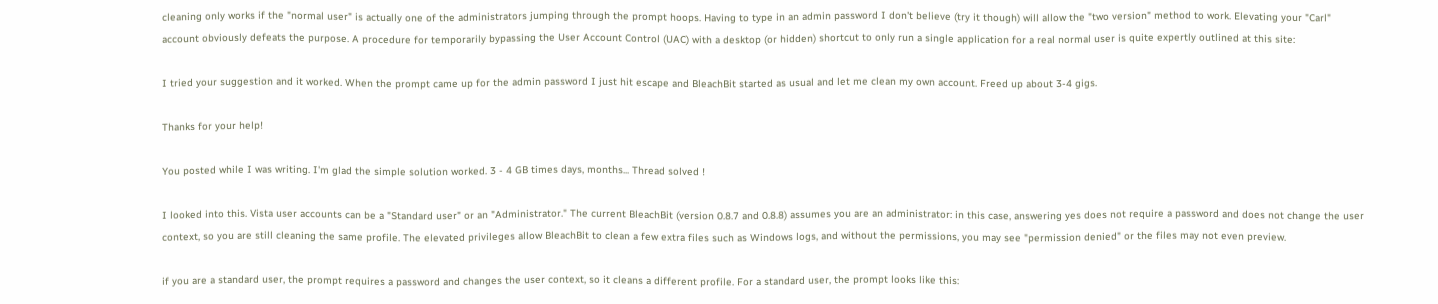cleaning only works if the "normal user" is actually one of the administrators jumping through the prompt hoops. Having to type in an admin password I don't believe (try it though) will allow the "two version" method to work. Elevating your "Carl" account obviously defeats the purpose. A procedure for temporarily bypassing the User Account Control (UAC) with a desktop (or hidden) shortcut to only run a single application for a real normal user is quite expertly outlined at this site:

I tried your suggestion and it worked. When the prompt came up for the admin password I just hit escape and BleachBit started as usual and let me clean my own account. Freed up about 3-4 gigs.

Thanks for your help!

You posted while I was writing. I'm glad the simple solution worked. 3 - 4 GB times days, months... Thread solved !

I looked into this. Vista user accounts can be a "Standard user" or an "Administrator." The current BleachBit (version 0.8.7 and 0.8.8) assumes you are an administrator: in this case, answering yes does not require a password and does not change the user context, so you are still cleaning the same profile. The elevated privileges allow BleachBit to clean a few extra files such as Windows logs, and without the permissions, you may see "permission denied" or the files may not even preview.

if you are a standard user, the prompt requires a password and changes the user context, so it cleans a different profile. For a standard user, the prompt looks like this: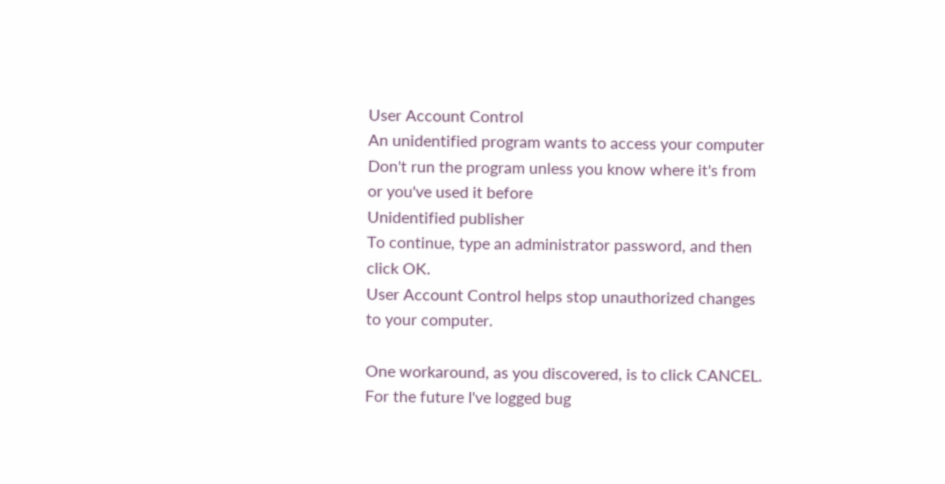User Account Control
An unidentified program wants to access your computer
Don't run the program unless you know where it's from or you've used it before
Unidentified publisher
To continue, type an administrator password, and then click OK.
User Account Control helps stop unauthorized changes to your computer.

One workaround, as you discovered, is to click CANCEL. For the future I've logged bug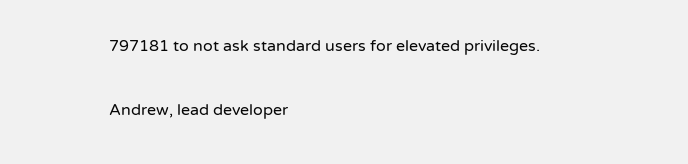797181 to not ask standard users for elevated privileges.

Andrew, lead developer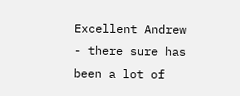Excellent Andrew - there sure has been a lot of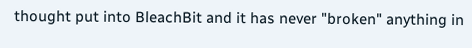thought put into BleachBit and it has never "broken" anything in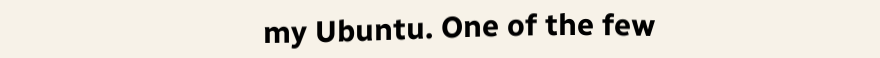my Ubuntu. One of the few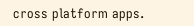cross platform apps.